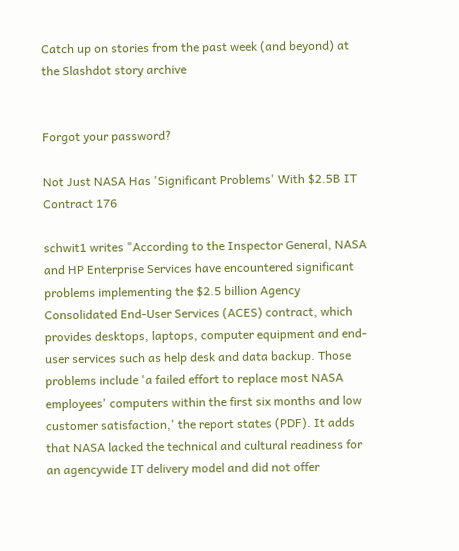Catch up on stories from the past week (and beyond) at the Slashdot story archive


Forgot your password?

Not Just NASA Has 'Significant Problems' With $2.5B IT Contract 176

schwit1 writes "According to the Inspector General, NASA and HP Enterprise Services have encountered significant problems implementing the $2.5 billion Agency Consolidated End-User Services (ACES) contract, which provides desktops, laptops, computer equipment and end-user services such as help desk and data backup. Those problems include 'a failed effort to replace most NASA employees' computers within the first six months and low customer satisfaction,' the report states (PDF). It adds that NASA lacked the technical and cultural readiness for an agencywide IT delivery model and did not offer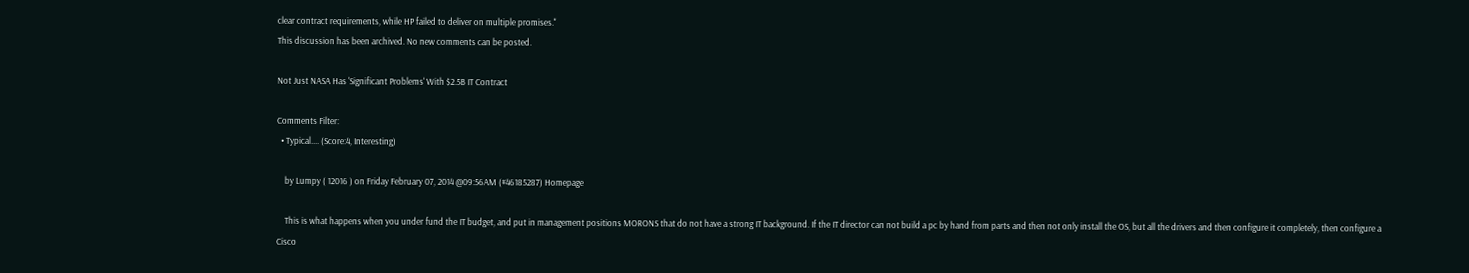clear contract requirements, while HP failed to deliver on multiple promises."
This discussion has been archived. No new comments can be posted.

Not Just NASA Has 'Significant Problems' With $2.5B IT Contract

Comments Filter:
  • Typical.... (Score:4, Interesting)

    by Lumpy ( 12016 ) on Friday February 07, 2014 @09:56AM (#46185287) Homepage

    This is what happens when you under fund the IT budget, and put in management positions MORONS that do not have a strong IT background. If the IT director can not build a pc by hand from parts and then not only install the OS, but all the drivers and then configure it completely, then configure a Cisco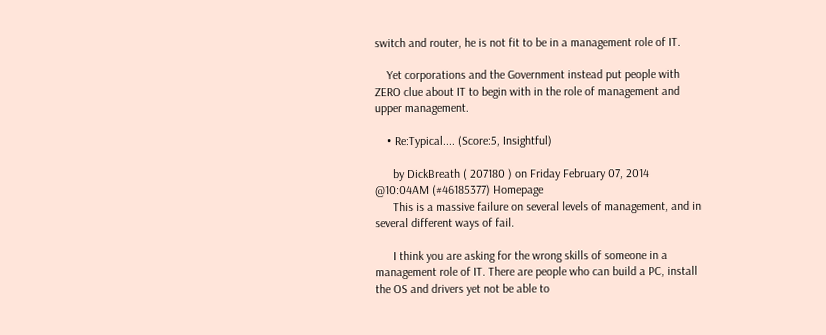switch and router, he is not fit to be in a management role of IT.

    Yet corporations and the Government instead put people with ZERO clue about IT to begin with in the role of management and upper management.

    • Re:Typical.... (Score:5, Insightful)

      by DickBreath ( 207180 ) on Friday February 07, 2014 @10:04AM (#46185377) Homepage
      This is a massive failure on several levels of management, and in several different ways of fail.

      I think you are asking for the wrong skills of someone in a management role of IT. There are people who can build a PC, install the OS and drivers yet not be able to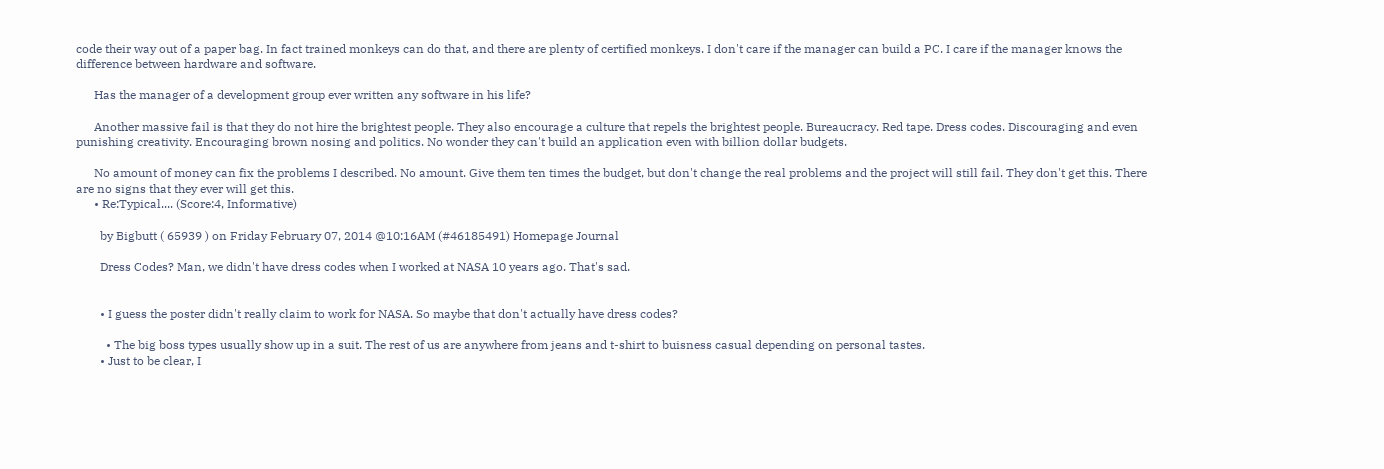code their way out of a paper bag. In fact trained monkeys can do that, and there are plenty of certified monkeys. I don't care if the manager can build a PC. I care if the manager knows the difference between hardware and software.

      Has the manager of a development group ever written any software in his life?

      Another massive fail is that they do not hire the brightest people. They also encourage a culture that repels the brightest people. Bureaucracy. Red tape. Dress codes. Discouraging and even punishing creativity. Encouraging brown nosing and politics. No wonder they can't build an application even with billion dollar budgets.

      No amount of money can fix the problems I described. No amount. Give them ten times the budget, but don't change the real problems and the project will still fail. They don't get this. There are no signs that they ever will get this.
      • Re:Typical.... (Score:4, Informative)

        by Bigbutt ( 65939 ) on Friday February 07, 2014 @10:16AM (#46185491) Homepage Journal

        Dress Codes? Man, we didn't have dress codes when I worked at NASA 10 years ago. That's sad.


        • I guess the poster didn't really claim to work for NASA. So maybe that don't actually have dress codes?

          • The big boss types usually show up in a suit. The rest of us are anywhere from jeans and t-shirt to buisness casual depending on personal tastes.
        • Just to be clear, I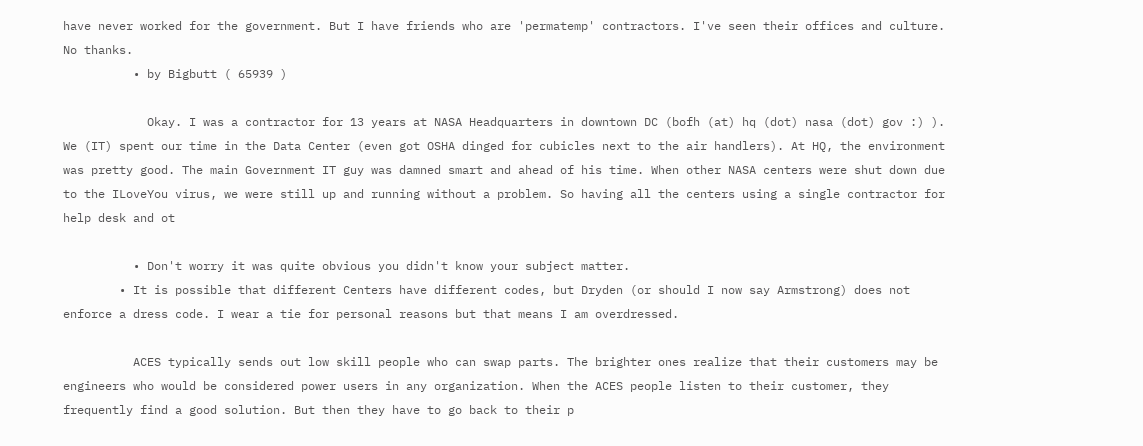have never worked for the government. But I have friends who are 'permatemp' contractors. I've seen their offices and culture. No thanks.
          • by Bigbutt ( 65939 )

            Okay. I was a contractor for 13 years at NASA Headquarters in downtown DC (bofh (at) hq (dot) nasa (dot) gov :) ). We (IT) spent our time in the Data Center (even got OSHA dinged for cubicles next to the air handlers). At HQ, the environment was pretty good. The main Government IT guy was damned smart and ahead of his time. When other NASA centers were shut down due to the ILoveYou virus, we were still up and running without a problem. So having all the centers using a single contractor for help desk and ot

          • Don't worry it was quite obvious you didn't know your subject matter.
        • It is possible that different Centers have different codes, but Dryden (or should I now say Armstrong) does not enforce a dress code. I wear a tie for personal reasons but that means I am overdressed.

          ACES typically sends out low skill people who can swap parts. The brighter ones realize that their customers may be engineers who would be considered power users in any organization. When the ACES people listen to their customer, they frequently find a good solution. But then they have to go back to their p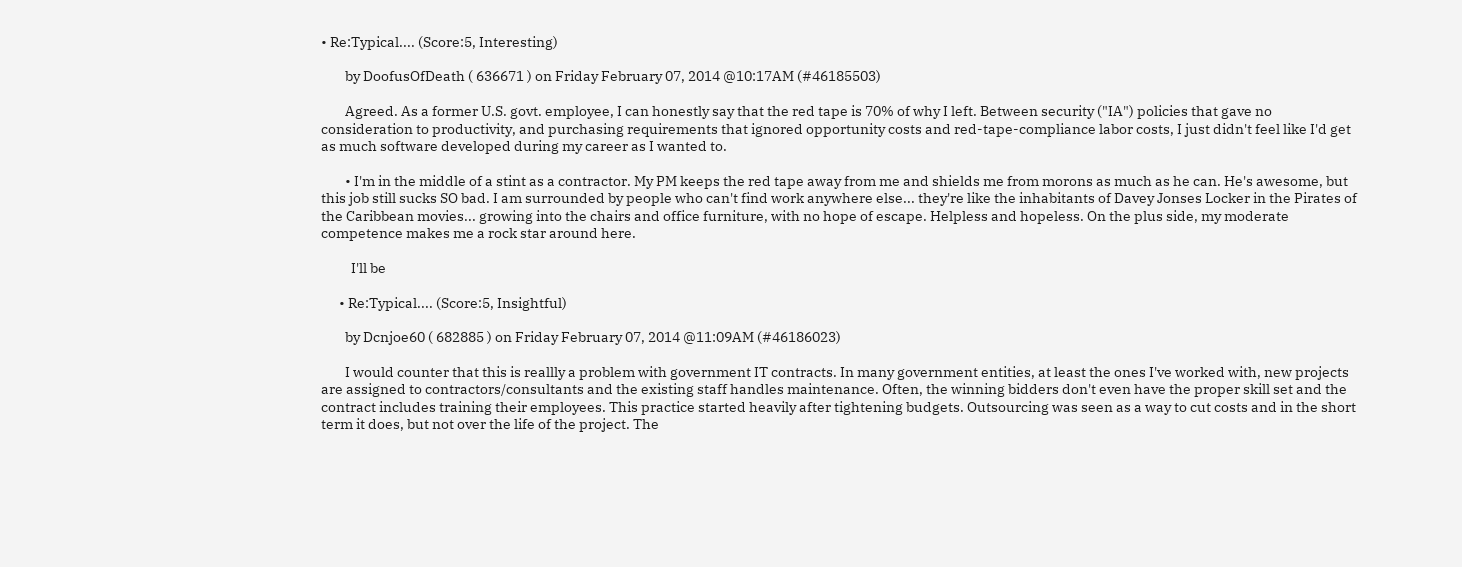• Re:Typical.... (Score:5, Interesting)

        by DoofusOfDeath ( 636671 ) on Friday February 07, 2014 @10:17AM (#46185503)

        Agreed. As a former U.S. govt. employee, I can honestly say that the red tape is 70% of why I left. Between security ("IA") policies that gave no consideration to productivity, and purchasing requirements that ignored opportunity costs and red-tape-compliance labor costs, I just didn't feel like I'd get as much software developed during my career as I wanted to.

        • I'm in the middle of a stint as a contractor. My PM keeps the red tape away from me and shields me from morons as much as he can. He's awesome, but this job still sucks SO bad. I am surrounded by people who can't find work anywhere else... they're like the inhabitants of Davey Jonses Locker in the Pirates of the Caribbean movies... growing into the chairs and office furniture, with no hope of escape. Helpless and hopeless. On the plus side, my moderate competence makes me a rock star around here.

          I'll be

      • Re:Typical.... (Score:5, Insightful)

        by Dcnjoe60 ( 682885 ) on Friday February 07, 2014 @11:09AM (#46186023)

        I would counter that this is reallly a problem with government IT contracts. In many government entities, at least the ones I've worked with, new projects are assigned to contractors/consultants and the existing staff handles maintenance. Often, the winning bidders don't even have the proper skill set and the contract includes training their employees. This practice started heavily after tightening budgets. Outsourcing was seen as a way to cut costs and in the short term it does, but not over the life of the project. The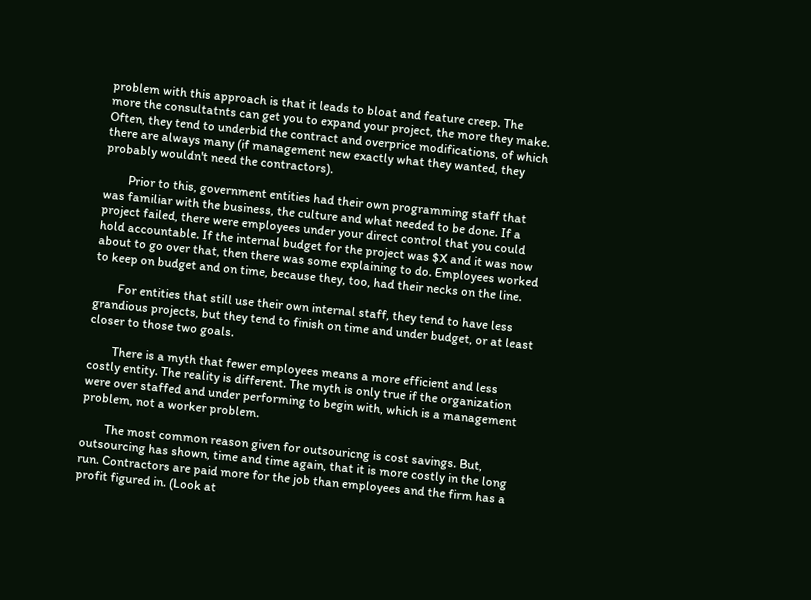problem with this approach is that it leads to bloat and feature creep. The more the consultatnts can get you to expand your project, the more they make. Often, they tend to underbid the contract and overprice modifications, of which there are always many (if management new exactly what they wanted, they probably wouldn't need the contractors).

        Prior to this, government entities had their own programming staff that was familiar with the business, the culture and what needed to be done. If a project failed, there were employees under your direct control that you could hold accountable. If the internal budget for the project was $X and it was now about to go over that, then there was some explaining to do. Employees worked to keep on budget and on time, because they, too, had their necks on the line.

        For entities that still use their own internal staff, they tend to have less grandious projects, but they tend to finish on time and under budget, or at least closer to those two goals.

        There is a myth that fewer employees means a more efficient and less costly entity. The reality is different. The myth is only true if the organization were over staffed and under performing to begin with, which is a management problem, not a worker problem.

        The most common reason given for outsouricng is cost savings. But, outsourcing has shown, time and time again, that it is more costly in the long run. Contractors are paid more for the job than employees and the firm has a profit figured in. (Look at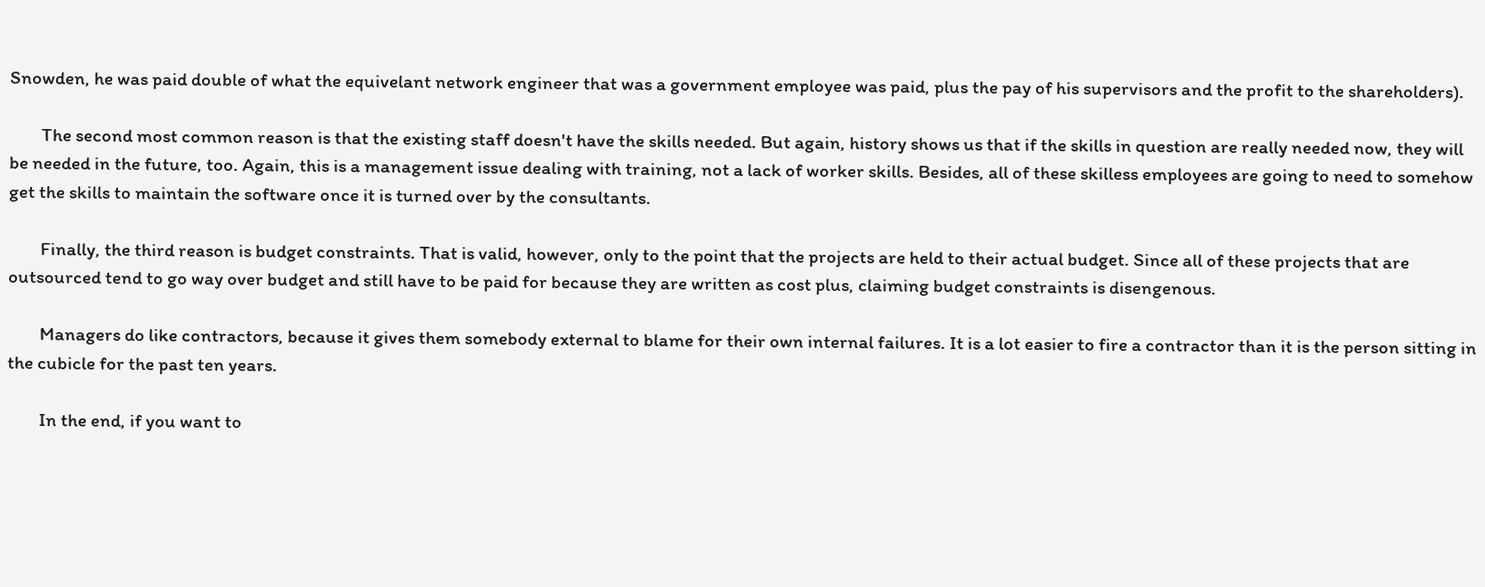Snowden, he was paid double of what the equivelant network engineer that was a government employee was paid, plus the pay of his supervisors and the profit to the shareholders).

        The second most common reason is that the existing staff doesn't have the skills needed. But again, history shows us that if the skills in question are really needed now, they will be needed in the future, too. Again, this is a management issue dealing with training, not a lack of worker skills. Besides, all of these skilless employees are going to need to somehow get the skills to maintain the software once it is turned over by the consultants.

        Finally, the third reason is budget constraints. That is valid, however, only to the point that the projects are held to their actual budget. Since all of these projects that are outsourced tend to go way over budget and still have to be paid for because they are written as cost plus, claiming budget constraints is disengenous.

        Managers do like contractors, because it gives them somebody external to blame for their own internal failures. It is a lot easier to fire a contractor than it is the person sitting in the cubicle for the past ten years.

        In the end, if you want to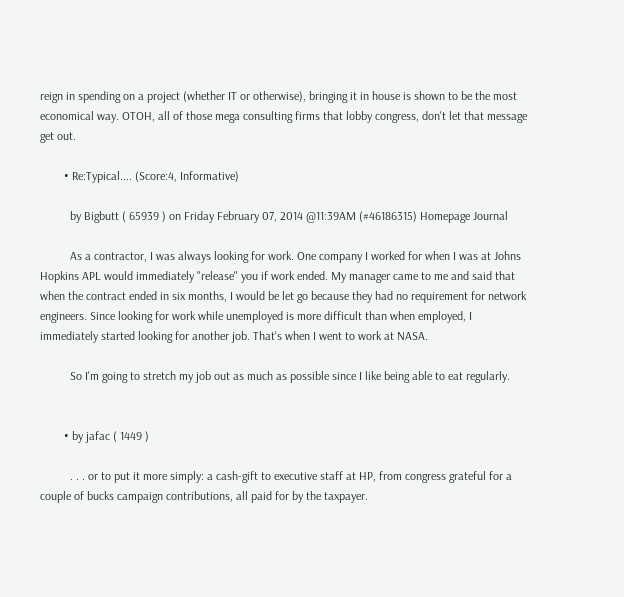reign in spending on a project (whether IT or otherwise), bringing it in house is shown to be the most economical way. OTOH, all of those mega consulting firms that lobby congress, don't let that message get out.

        • Re:Typical.... (Score:4, Informative)

          by Bigbutt ( 65939 ) on Friday February 07, 2014 @11:39AM (#46186315) Homepage Journal

          As a contractor, I was always looking for work. One company I worked for when I was at Johns Hopkins APL would immediately "release" you if work ended. My manager came to me and said that when the contract ended in six months, I would be let go because they had no requirement for network engineers. Since looking for work while unemployed is more difficult than when employed, I immediately started looking for another job. That's when I went to work at NASA.

          So I'm going to stretch my job out as much as possible since I like being able to eat regularly.


        • by jafac ( 1449 )

          . . . or to put it more simply: a cash-gift to executive staff at HP, from congress grateful for a couple of bucks campaign contributions, all paid for by the taxpayer.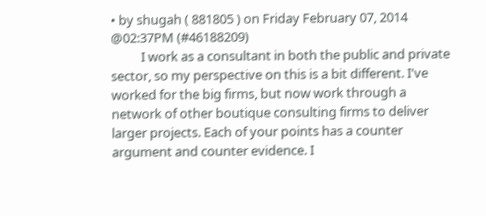• by shugah ( 881805 ) on Friday February 07, 2014 @02:37PM (#46188209)
          I work as a consultant in both the public and private sector, so my perspective on this is a bit different. I've worked for the big firms, but now work through a network of other boutique consulting firms to deliver larger projects. Each of your points has a counter argument and counter evidence. I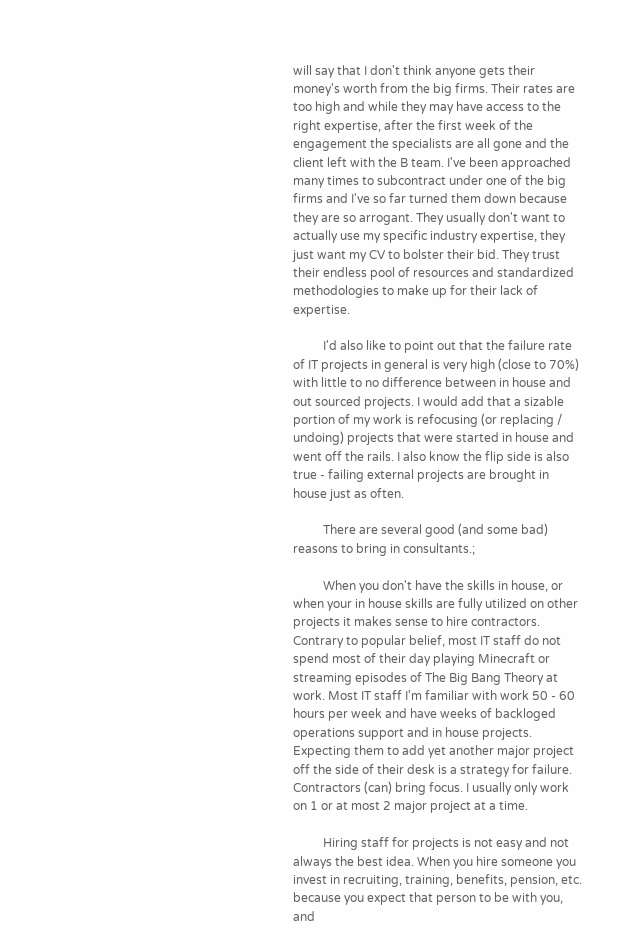will say that I don't think anyone gets their money's worth from the big firms. Their rates are too high and while they may have access to the right expertise, after the first week of the engagement the specialists are all gone and the client left with the B team. I've been approached many times to subcontract under one of the big firms and I've so far turned them down because they are so arrogant. They usually don't want to actually use my specific industry expertise, they just want my CV to bolster their bid. They trust their endless pool of resources and standardized methodologies to make up for their lack of expertise.

          I'd also like to point out that the failure rate of IT projects in general is very high (close to 70%) with little to no difference between in house and out sourced projects. I would add that a sizable portion of my work is refocusing (or replacing / undoing) projects that were started in house and went off the rails. I also know the flip side is also true - failing external projects are brought in house just as often.

          There are several good (and some bad) reasons to bring in consultants.;

          When you don't have the skills in house, or when your in house skills are fully utilized on other projects it makes sense to hire contractors. Contrary to popular belief, most IT staff do not spend most of their day playing Minecraft or streaming episodes of The Big Bang Theory at work. Most IT staff I'm familiar with work 50 - 60 hours per week and have weeks of backloged operations support and in house projects. Expecting them to add yet another major project off the side of their desk is a strategy for failure. Contractors (can) bring focus. I usually only work on 1 or at most 2 major project at a time.

          Hiring staff for projects is not easy and not always the best idea. When you hire someone you invest in recruiting, training, benefits, pension, etc. because you expect that person to be with you, and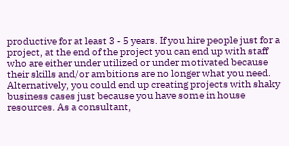productive for at least 3 - 5 years. If you hire people just for a project, at the end of the project you can end up with staff who are either under utilized or under motivated because their skills and/or ambitions are no longer what you need. Alternatively, you could end up creating projects with shaky business cases just because you have some in house resources. As a consultant,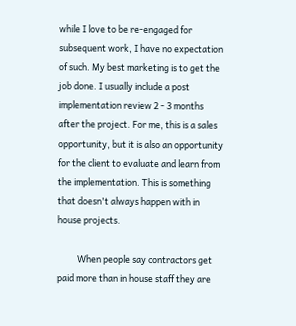while I love to be re-engaged for subsequent work, I have no expectation of such. My best marketing is to get the job done. I usually include a post implementation review 2 - 3 months after the project. For me, this is a sales opportunity, but it is also an opportunity for the client to evaluate and learn from the implementation. This is something that doesn't always happen with in house projects.

          When people say contractors get paid more than in house staff they are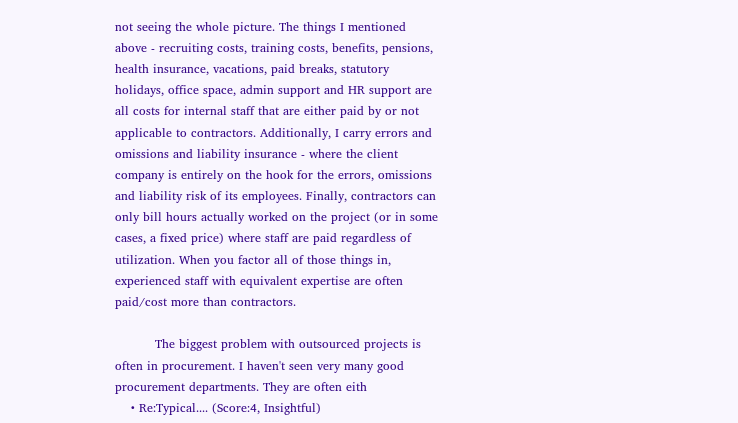not seeing the whole picture. The things I mentioned above - recruiting costs, training costs, benefits, pensions, health insurance, vacations, paid breaks, statutory holidays, office space, admin support and HR support are all costs for internal staff that are either paid by or not applicable to contractors. Additionally, I carry errors and omissions and liability insurance - where the client company is entirely on the hook for the errors, omissions and liability risk of its employees. Finally, contractors can only bill hours actually worked on the project (or in some cases, a fixed price) where staff are paid regardless of utilization. When you factor all of those things in, experienced staff with equivalent expertise are often paid/cost more than contractors.

          The biggest problem with outsourced projects is often in procurement. I haven't seen very many good procurement departments. They are often eith
    • Re:Typical.... (Score:4, Insightful)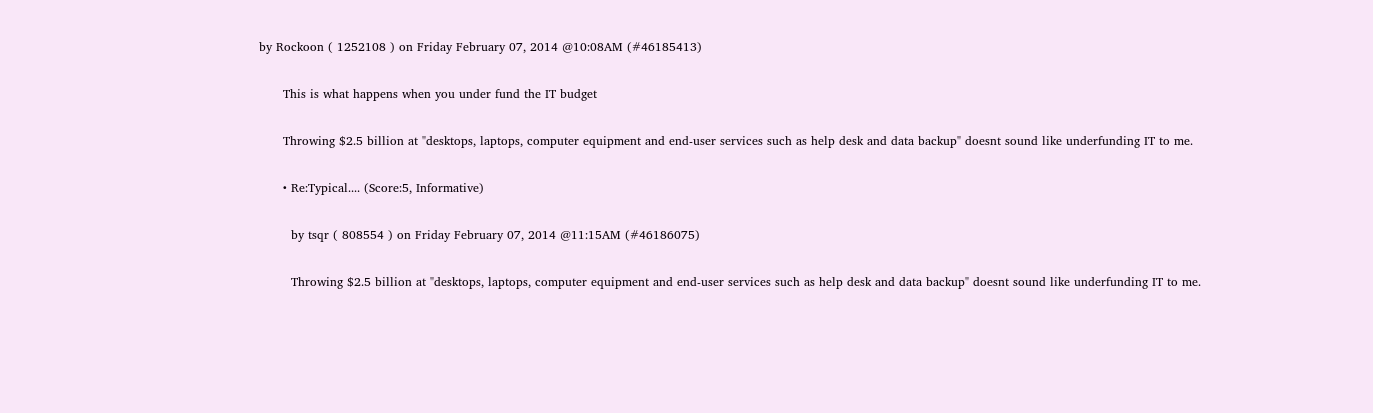by Rockoon ( 1252108 ) on Friday February 07, 2014 @10:08AM (#46185413)

      This is what happens when you under fund the IT budget

      Throwing $2.5 billion at "desktops, laptops, computer equipment and end-user services such as help desk and data backup" doesnt sound like underfunding IT to me.

      • Re:Typical.... (Score:5, Informative)

        by tsqr ( 808554 ) on Friday February 07, 2014 @11:15AM (#46186075)

        Throwing $2.5 billion at "desktops, laptops, computer equipment and end-user services such as help desk and data backup" doesnt sound like underfunding IT to me.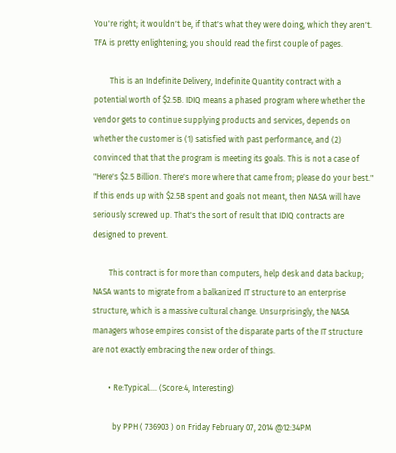You're right; it wouldn't be, if that's what they were doing, which they aren't. TFA is pretty enlightening; you should read the first couple of pages.

        This is an Indefinite Delivery, Indefinite Quantity contract with a potential worth of $2.5B. IDIQ means a phased program where whether the vendor gets to continue supplying products and services, depends on whether the customer is (1) satisfied with past performance, and (2) convinced that that the program is meeting its goals. This is not a case of "Here's $2.5 Billion. There's more where that came from; please do your best." If this ends up with $2.5B spent and goals not meant, then NASA will have seriously screwed up. That's the sort of result that IDIQ contracts are designed to prevent.

        This contract is for more than computers, help desk and data backup; NASA wants to migrate from a balkanized IT structure to an enterprise structure, which is a massive cultural change. Unsurprisingly, the NASA managers whose empires consist of the disparate parts of the IT structure are not exactly embracing the new order of things.

        • Re:Typical.... (Score:4, Interesting)

          by PPH ( 736903 ) on Friday February 07, 2014 @12:34PM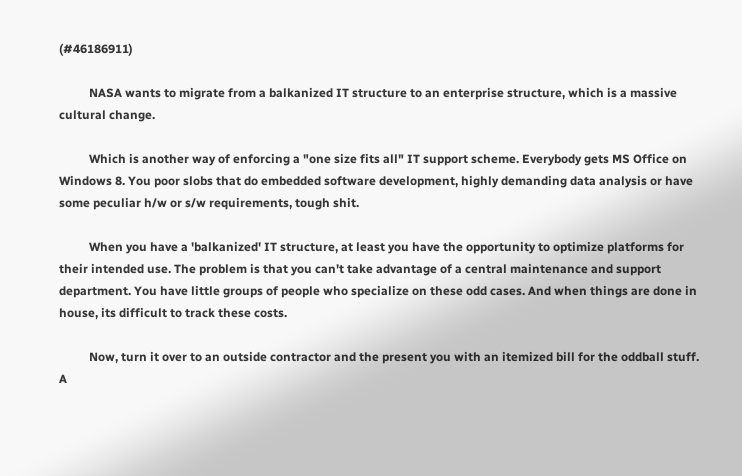(#46186911)

          NASA wants to migrate from a balkanized IT structure to an enterprise structure, which is a massive cultural change.

          Which is another way of enforcing a "one size fits all" IT support scheme. Everybody gets MS Office on Windows 8. You poor slobs that do embedded software development, highly demanding data analysis or have some peculiar h/w or s/w requirements, tough shit.

          When you have a 'balkanized' IT structure, at least you have the opportunity to optimize platforms for their intended use. The problem is that you can't take advantage of a central maintenance and support department. You have little groups of people who specialize on these odd cases. And when things are done in house, its difficult to track these costs.

          Now, turn it over to an outside contractor and the present you with an itemized bill for the oddball stuff. A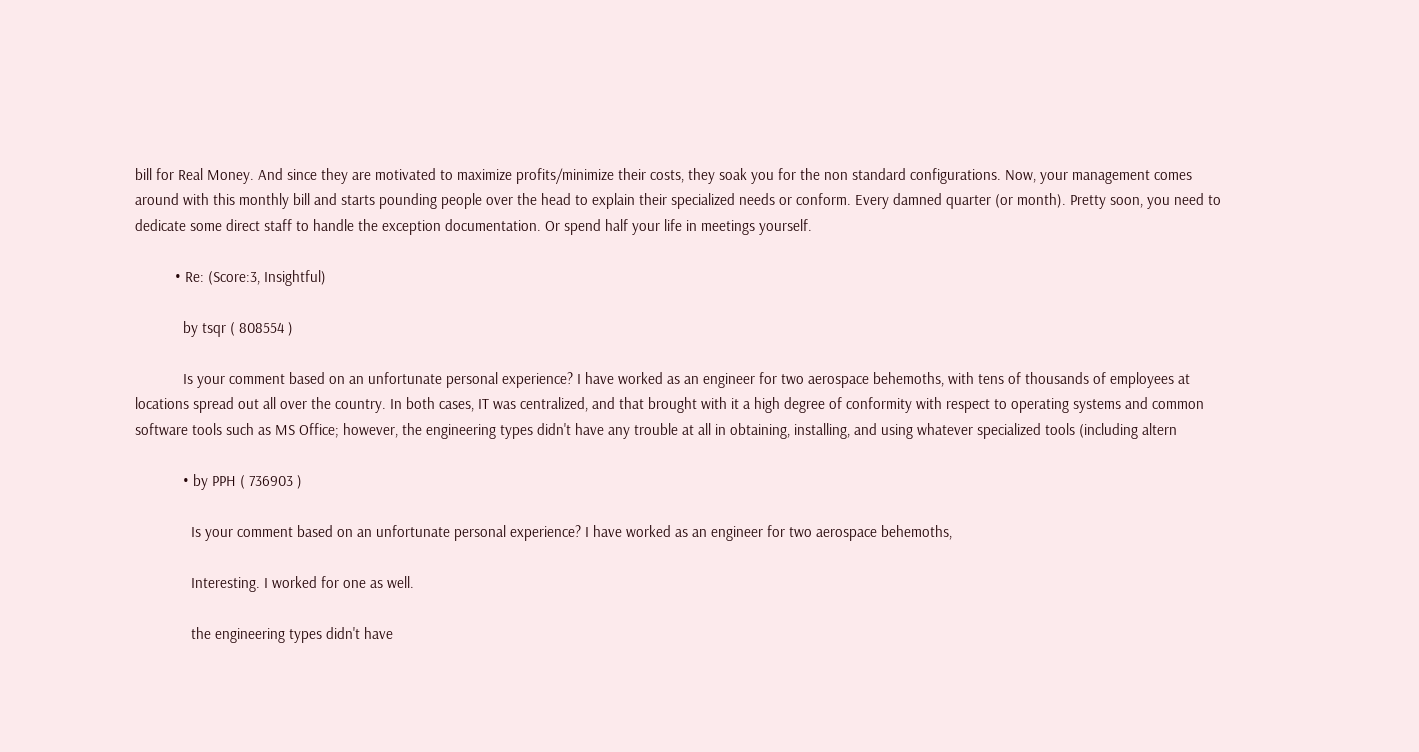bill for Real Money. And since they are motivated to maximize profits/minimize their costs, they soak you for the non standard configurations. Now, your management comes around with this monthly bill and starts pounding people over the head to explain their specialized needs or conform. Every damned quarter (or month). Pretty soon, you need to dedicate some direct staff to handle the exception documentation. Or spend half your life in meetings yourself.

          • Re: (Score:3, Insightful)

            by tsqr ( 808554 )

            Is your comment based on an unfortunate personal experience? I have worked as an engineer for two aerospace behemoths, with tens of thousands of employees at locations spread out all over the country. In both cases, IT was centralized, and that brought with it a high degree of conformity with respect to operating systems and common software tools such as MS Office; however, the engineering types didn't have any trouble at all in obtaining, installing, and using whatever specialized tools (including altern

            • by PPH ( 736903 )

              Is your comment based on an unfortunate personal experience? I have worked as an engineer for two aerospace behemoths,

              Interesting. I worked for one as well.

              the engineering types didn't have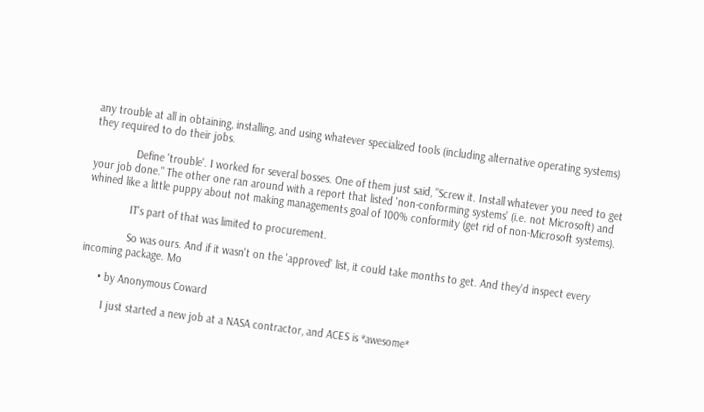any trouble at all in obtaining, installing, and using whatever specialized tools (including alternative operating systems) they required to do their jobs.

              Define 'trouble'. I worked for several bosses. One of them just said, "Screw it. Install whatever you need to get your job done." The other one ran around with a report that listed 'non-conforming systems' (i.e. not Microsoft) and whined like a little puppy about not making managements goal of 100% conformity (get rid of non-Microsoft systems).

              IT's part of that was limited to procurement.

              So was ours. And if it wasn't on the 'approved' list, it could take months to get. And they'd inspect every incoming package. Mo

      • by Anonymous Coward

        I just started a new job at a NASA contractor, and ACES is *awesome*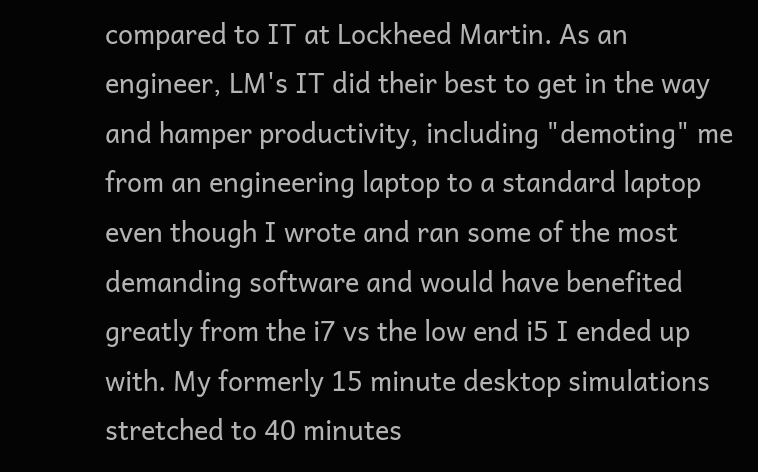compared to IT at Lockheed Martin. As an engineer, LM's IT did their best to get in the way and hamper productivity, including "demoting" me from an engineering laptop to a standard laptop even though I wrote and ran some of the most demanding software and would have benefited greatly from the i7 vs the low end i5 I ended up with. My formerly 15 minute desktop simulations stretched to 40 minutes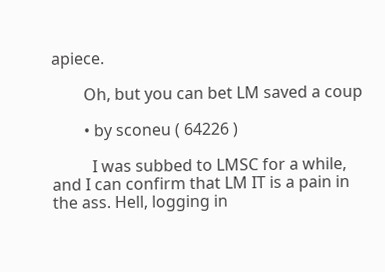apiece.

        Oh, but you can bet LM saved a coup

        • by sconeu ( 64226 )

          I was subbed to LMSC for a while, and I can confirm that LM IT is a pain in the ass. Hell, logging in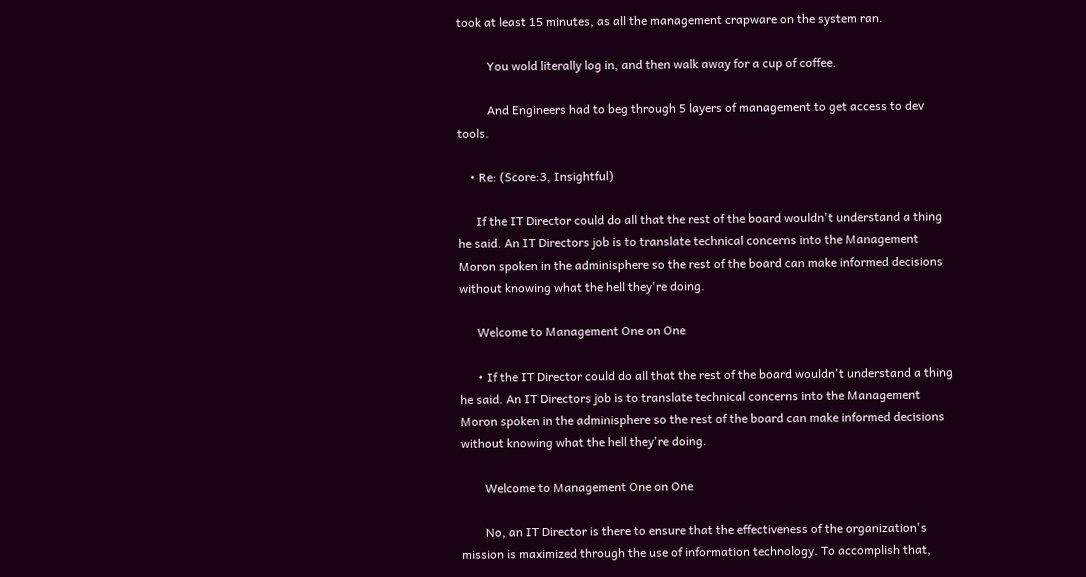took at least 15 minutes, as all the management crapware on the system ran.

          You wold literally log in, and then walk away for a cup of coffee.

          And Engineers had to beg through 5 layers of management to get access to dev tools.

    • Re: (Score:3, Insightful)

      If the IT Director could do all that the rest of the board wouldn't understand a thing he said. An IT Directors job is to translate technical concerns into the Management Moron spoken in the adminisphere so the rest of the board can make informed decisions without knowing what the hell they're doing.

      Welcome to Management One on One

      • If the IT Director could do all that the rest of the board wouldn't understand a thing he said. An IT Directors job is to translate technical concerns into the Management Moron spoken in the adminisphere so the rest of the board can make informed decisions without knowing what the hell they're doing.

        Welcome to Management One on One

        No, an IT Director is there to ensure that the effectiveness of the organization's mission is maximized through the use of information technology. To accomplish that,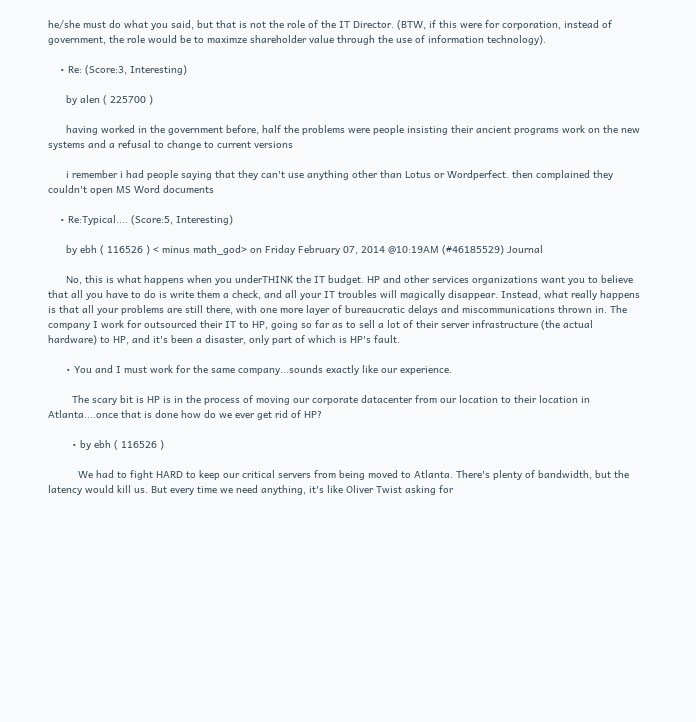he/she must do what you said, but that is not the role of the IT Director. (BTW, if this were for corporation, instead of government, the role would be to maximze shareholder value through the use of information technology).

    • Re: (Score:3, Interesting)

      by alen ( 225700 )

      having worked in the government before, half the problems were people insisting their ancient programs work on the new systems and a refusal to change to current versions

      i remember i had people saying that they can't use anything other than Lotus or Wordperfect. then complained they couldn't open MS Word documents

    • Re:Typical.... (Score:5, Interesting)

      by ebh ( 116526 ) < minus math_god> on Friday February 07, 2014 @10:19AM (#46185529) Journal

      No, this is what happens when you underTHINK the IT budget. HP and other services organizations want you to believe that all you have to do is write them a check, and all your IT troubles will magically disappear. Instead, what really happens is that all your problems are still there, with one more layer of bureaucratic delays and miscommunications thrown in. The company I work for outsourced their IT to HP, going so far as to sell a lot of their server infrastructure (the actual hardware) to HP, and it's been a disaster, only part of which is HP's fault.

      • You and I must work for the same company...sounds exactly like our experience.

        The scary bit is HP is in the process of moving our corporate datacenter from our location to their location in Atlanta....once that is done how do we ever get rid of HP?

        • by ebh ( 116526 )

          We had to fight HARD to keep our critical servers from being moved to Atlanta. There's plenty of bandwidth, but the latency would kill us. But every time we need anything, it's like Oliver Twist asking for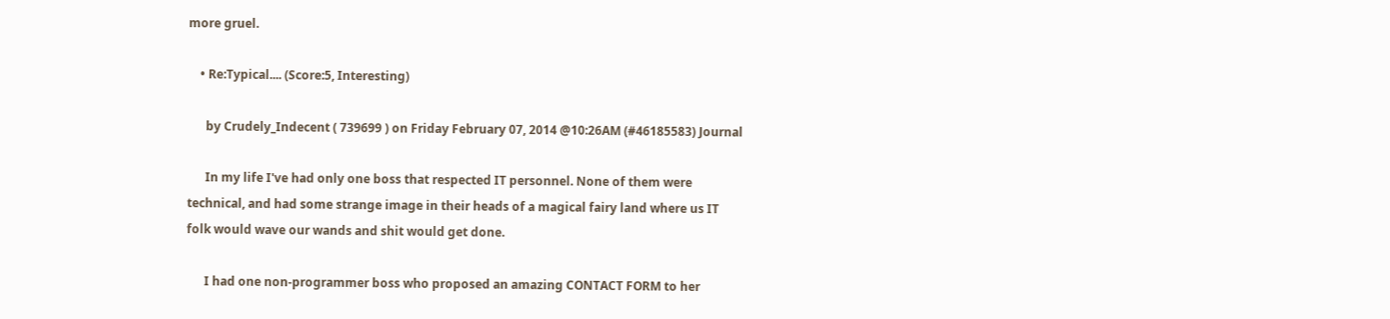more gruel.

    • Re:Typical.... (Score:5, Interesting)

      by Crudely_Indecent ( 739699 ) on Friday February 07, 2014 @10:26AM (#46185583) Journal

      In my life I've had only one boss that respected IT personnel. None of them were technical, and had some strange image in their heads of a magical fairy land where us IT folk would wave our wands and shit would get done.

      I had one non-programmer boss who proposed an amazing CONTACT FORM to her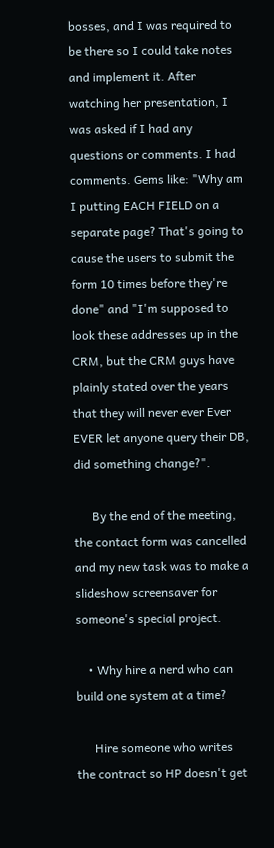bosses, and I was required to be there so I could take notes and implement it. After watching her presentation, I was asked if I had any questions or comments. I had comments. Gems like: "Why am I putting EACH FIELD on a separate page? That's going to cause the users to submit the form 10 times before they're done" and "I'm supposed to look these addresses up in the CRM, but the CRM guys have plainly stated over the years that they will never ever Ever EVER let anyone query their DB, did something change?".

      By the end of the meeting, the contact form was cancelled and my new task was to make a slideshow screensaver for someone's special project.

    • Why hire a nerd who can build one system at a time?

      Hire someone who writes the contract so HP doesn't get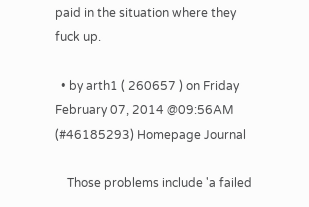paid in the situation where they fuck up.

  • by arth1 ( 260657 ) on Friday February 07, 2014 @09:56AM (#46185293) Homepage Journal

    Those problems include 'a failed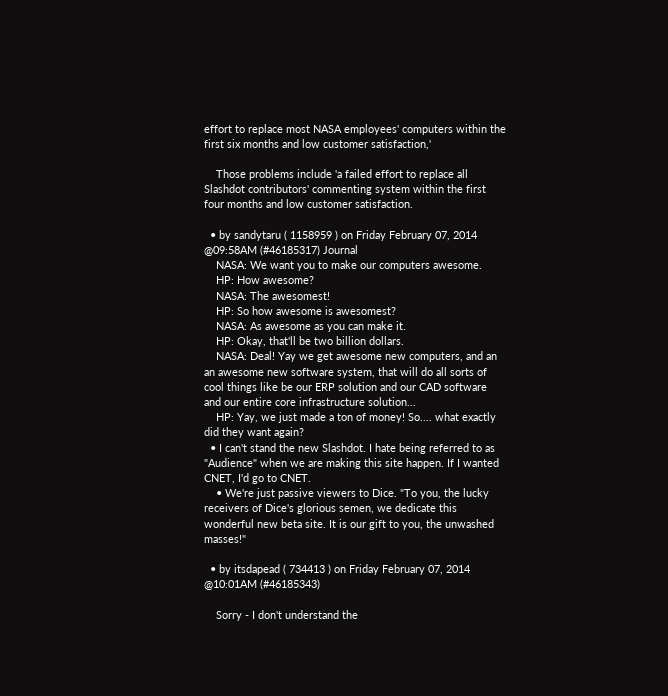effort to replace most NASA employees' computers within the first six months and low customer satisfaction,'

    Those problems include 'a failed effort to replace all Slashdot contributors' commenting system within the first four months and low customer satisfaction.

  • by sandytaru ( 1158959 ) on Friday February 07, 2014 @09:58AM (#46185317) Journal
    NASA: We want you to make our computers awesome.
    HP: How awesome?
    NASA: The awesomest!
    HP: So how awesome is awesomest?
    NASA: As awesome as you can make it.
    HP: Okay, that'll be two billion dollars.
    NASA: Deal! Yay we get awesome new computers, and an an awesome new software system, that will do all sorts of cool things like be our ERP solution and our CAD software and our entire core infrastructure solution...
    HP: Yay, we just made a ton of money! So.... what exactly did they want again?
  • I can't stand the new Slashdot. I hate being referred to as "Audience" when we are making this site happen. If I wanted CNET, I'd go to CNET.
    • We're just passive viewers to Dice. "To you, the lucky receivers of Dice's glorious semen, we dedicate this wonderful new beta site. It is our gift to you, the unwashed masses!"

  • by itsdapead ( 734413 ) on Friday February 07, 2014 @10:01AM (#46185343)

    Sorry - I don't understand the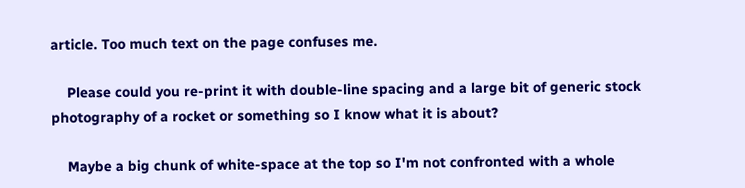article. Too much text on the page confuses me.

    Please could you re-print it with double-line spacing and a large bit of generic stock photography of a rocket or something so I know what it is about?

    Maybe a big chunk of white-space at the top so I'm not confronted with a whole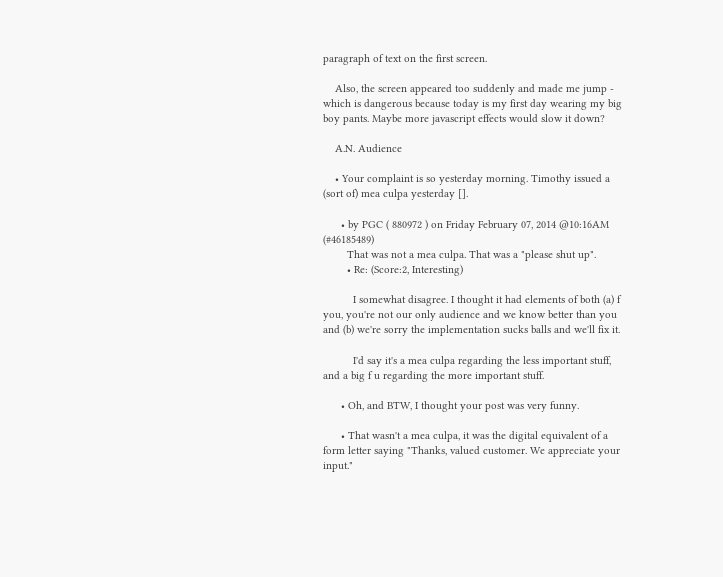paragraph of text on the first screen.

    Also, the screen appeared too suddenly and made me jump - which is dangerous because today is my first day wearing my big boy pants. Maybe more javascript effects would slow it down?

    A.N. Audience

    • Your complaint is so yesterday morning. Timothy issued a (sort of) mea culpa yesterday [].

      • by PGC ( 880972 ) on Friday February 07, 2014 @10:16AM (#46185489)
        That was not a mea culpa. That was a "please shut up".
        • Re: (Score:2, Interesting)

          I somewhat disagree. I thought it had elements of both (a) f you, you're not our only audience and we know better than you and (b) we're sorry the implementation sucks balls and we'll fix it.

          I'd say it's a mea culpa regarding the less important stuff, and a big f u regarding the more important stuff.

      • Oh, and BTW, I thought your post was very funny.

      • That wasn't a mea culpa, it was the digital equivalent of a form letter saying "Thanks, valued customer. We appreciate your input."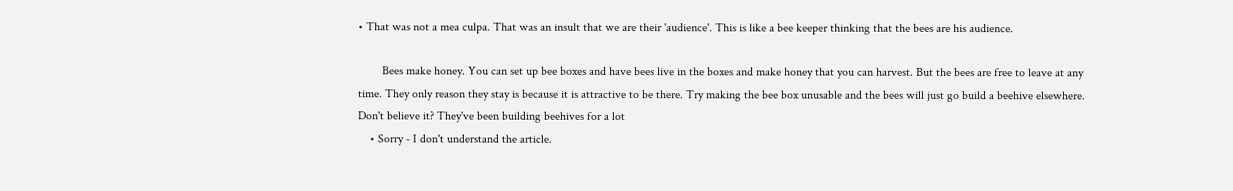• That was not a mea culpa. That was an insult that we are their 'audience'. This is like a bee keeper thinking that the bees are his audience.

        Bees make honey. You can set up bee boxes and have bees live in the boxes and make honey that you can harvest. But the bees are free to leave at any time. They only reason they stay is because it is attractive to be there. Try making the bee box unusable and the bees will just go build a beehive elsewhere. Don't believe it? They've been building beehives for a lot
    • Sorry - I don't understand the article.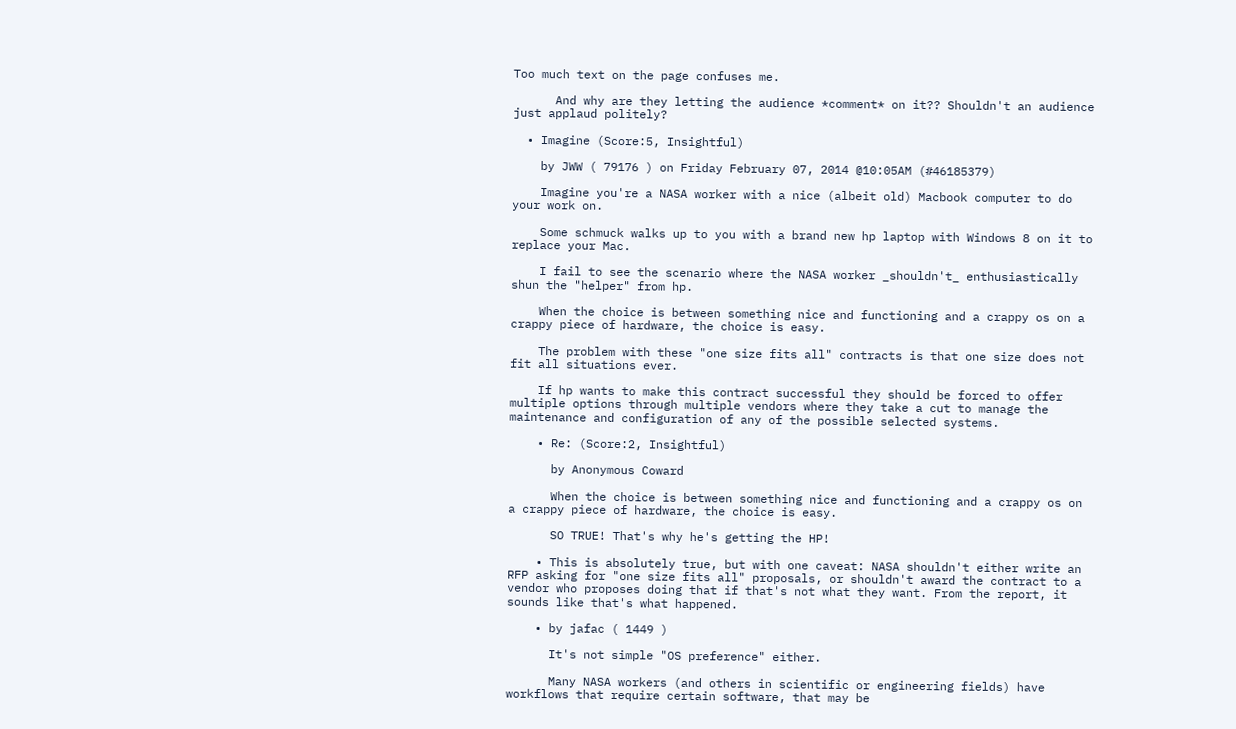Too much text on the page confuses me.

      And why are they letting the audience *comment* on it?? Shouldn't an audience just applaud politely?

  • Imagine (Score:5, Insightful)

    by JWW ( 79176 ) on Friday February 07, 2014 @10:05AM (#46185379)

    Imagine you're a NASA worker with a nice (albeit old) Macbook computer to do your work on.

    Some schmuck walks up to you with a brand new hp laptop with Windows 8 on it to replace your Mac.

    I fail to see the scenario where the NASA worker _shouldn't_ enthusiastically shun the "helper" from hp.

    When the choice is between something nice and functioning and a crappy os on a crappy piece of hardware, the choice is easy.

    The problem with these "one size fits all" contracts is that one size does not fit all situations ever.

    If hp wants to make this contract successful they should be forced to offer multiple options through multiple vendors where they take a cut to manage the maintenance and configuration of any of the possible selected systems.

    • Re: (Score:2, Insightful)

      by Anonymous Coward

      When the choice is between something nice and functioning and a crappy os on a crappy piece of hardware, the choice is easy.

      SO TRUE! That's why he's getting the HP!

    • This is absolutely true, but with one caveat: NASA shouldn't either write an RFP asking for "one size fits all" proposals, or shouldn't award the contract to a vendor who proposes doing that if that's not what they want. From the report, it sounds like that's what happened.

    • by jafac ( 1449 )

      It's not simple "OS preference" either.

      Many NASA workers (and others in scientific or engineering fields) have workflows that require certain software, that may be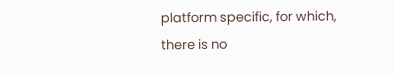platform specific, for which, there is no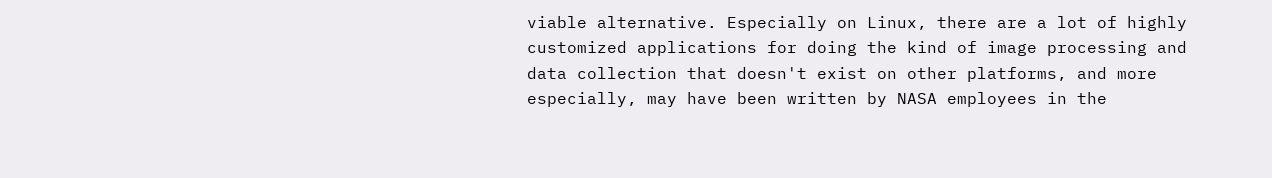viable alternative. Especially on Linux, there are a lot of highly customized applications for doing the kind of image processing and data collection that doesn't exist on other platforms, and more especially, may have been written by NASA employees in the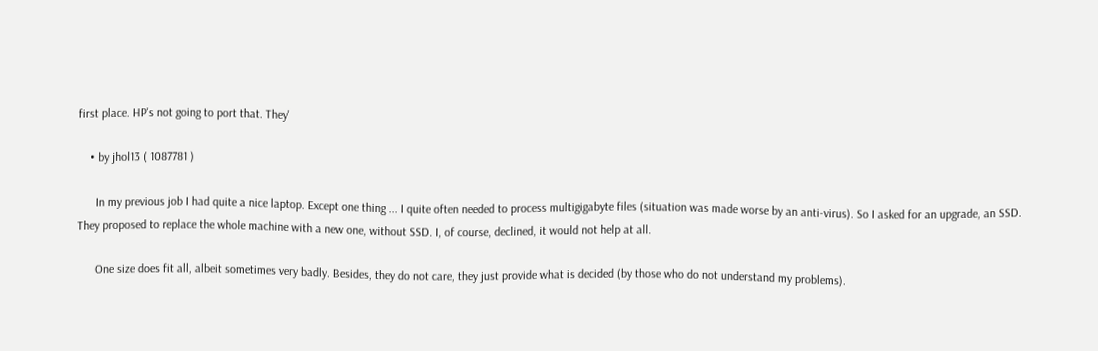first place. HP's not going to port that. They'

    • by jhol13 ( 1087781 )

      In my previous job I had quite a nice laptop. Except one thing ... I quite often needed to process multigigabyte files (situation was made worse by an anti-virus). So I asked for an upgrade, an SSD. They proposed to replace the whole machine with a new one, without SSD. I, of course, declined, it would not help at all.

      One size does fit all, albeit sometimes very badly. Besides, they do not care, they just provide what is decided (by those who do not understand my problems).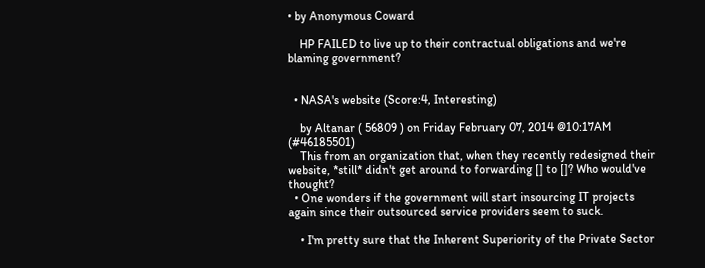• by Anonymous Coward

    HP FAILED to live up to their contractual obligations and we're blaming government?


  • NASA's website (Score:4, Interesting)

    by Altanar ( 56809 ) on Friday February 07, 2014 @10:17AM (#46185501)
    This from an organization that, when they recently redesigned their website, *still* didn't get around to forwarding [] to []? Who would've thought?
  • One wonders if the government will start insourcing IT projects again since their outsourced service providers seem to suck.

    • I'm pretty sure that the Inherent Superiority of the Private Sector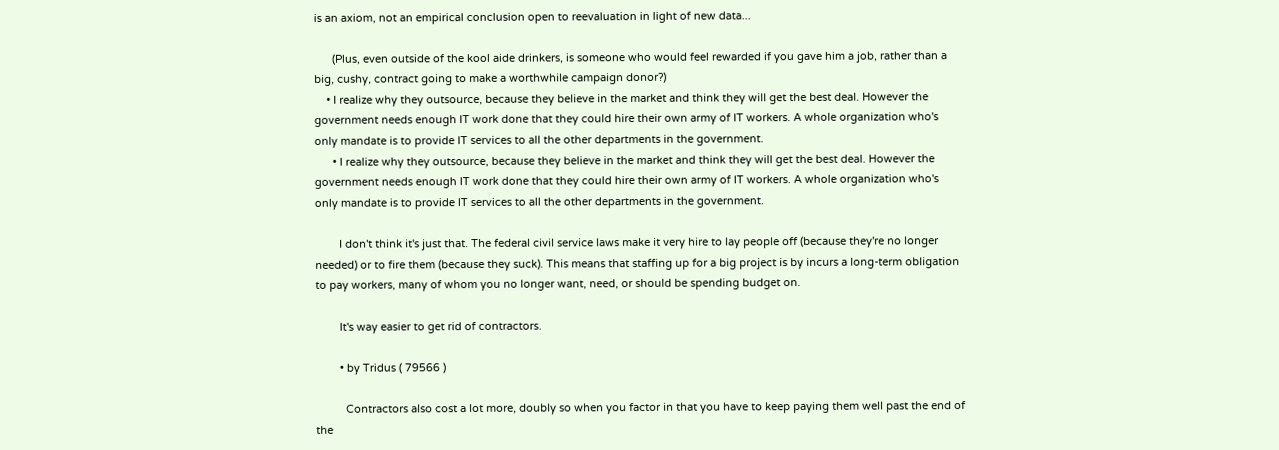is an axiom, not an empirical conclusion open to reevaluation in light of new data...

      (Plus, even outside of the kool aide drinkers, is someone who would feel rewarded if you gave him a job, rather than a big, cushy, contract going to make a worthwhile campaign donor?)
    • I realize why they outsource, because they believe in the market and think they will get the best deal. However the government needs enough IT work done that they could hire their own army of IT workers. A whole organization who's only mandate is to provide IT services to all the other departments in the government.
      • I realize why they outsource, because they believe in the market and think they will get the best deal. However the government needs enough IT work done that they could hire their own army of IT workers. A whole organization who's only mandate is to provide IT services to all the other departments in the government.

        I don't think it's just that. The federal civil service laws make it very hire to lay people off (because they're no longer needed) or to fire them (because they suck). This means that staffing up for a big project is by incurs a long-term obligation to pay workers, many of whom you no longer want, need, or should be spending budget on.

        It's way easier to get rid of contractors.

        • by Tridus ( 79566 )

          Contractors also cost a lot more, doubly so when you factor in that you have to keep paying them well past the end of the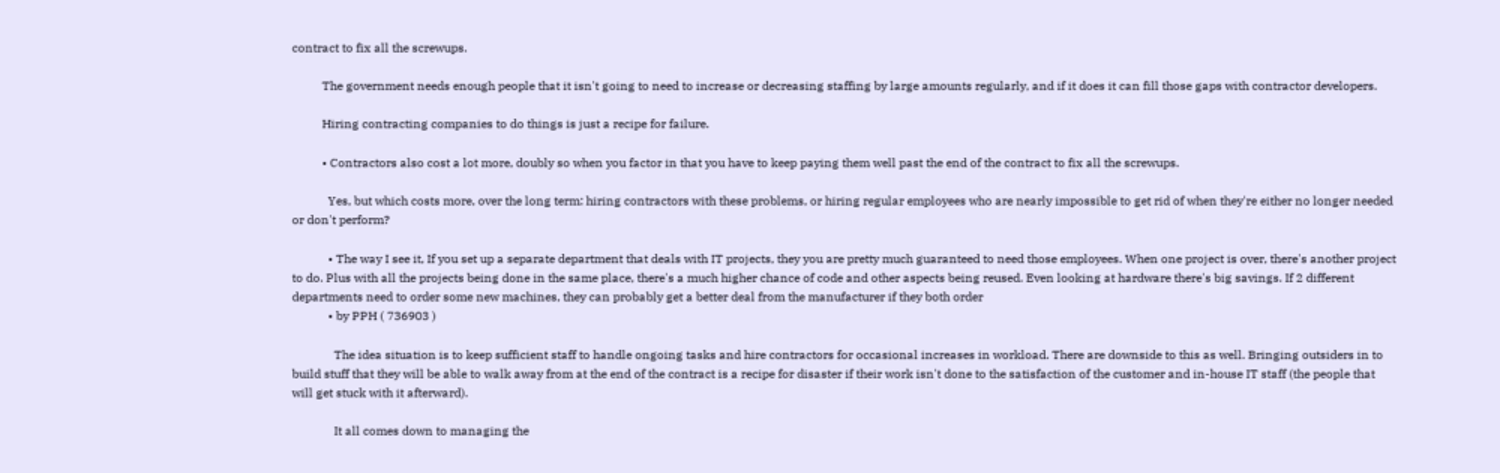contract to fix all the screwups.

          The government needs enough people that it isn't going to need to increase or decreasing staffing by large amounts regularly, and if it does it can fill those gaps with contractor developers.

          Hiring contracting companies to do things is just a recipe for failure.

          • Contractors also cost a lot more, doubly so when you factor in that you have to keep paying them well past the end of the contract to fix all the screwups.

            Yes, but which costs more, over the long term: hiring contractors with these problems, or hiring regular employees who are nearly impossible to get rid of when they're either no longer needed or don't perform?

            • The way I see it, If you set up a separate department that deals with IT projects, they you are pretty much guaranteed to need those employees. When one project is over, there's another project to do. Plus with all the projects being done in the same place, there's a much higher chance of code and other aspects being reused. Even looking at hardware there's big savings. If 2 different departments need to order some new machines, they can probably get a better deal from the manufacturer if they both order
            • by PPH ( 736903 )

              The idea situation is to keep sufficient staff to handle ongoing tasks and hire contractors for occasional increases in workload. There are downside to this as well. Bringing outsiders in to build stuff that they will be able to walk away from at the end of the contract is a recipe for disaster if their work isn't done to the satisfaction of the customer and in-house IT staff (the people that will get stuck with it afterward).

              It all comes down to managing the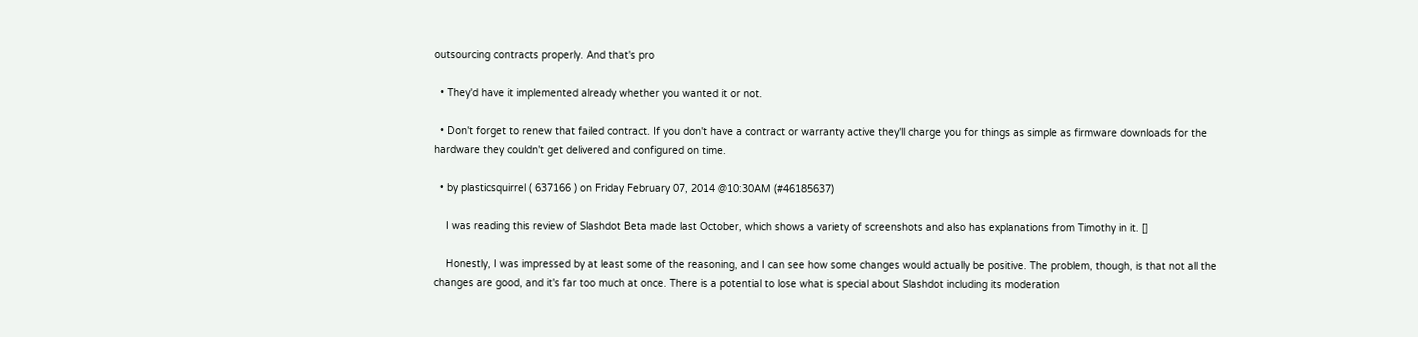outsourcing contracts properly. And that's pro

  • They'd have it implemented already whether you wanted it or not.

  • Don't forget to renew that failed contract. If you don't have a contract or warranty active they'll charge you for things as simple as firmware downloads for the hardware they couldn't get delivered and configured on time.

  • by plasticsquirrel ( 637166 ) on Friday February 07, 2014 @10:30AM (#46185637)

    I was reading this review of Slashdot Beta made last October, which shows a variety of screenshots and also has explanations from Timothy in it. []

    Honestly, I was impressed by at least some of the reasoning, and I can see how some changes would actually be positive. The problem, though, is that not all the changes are good, and it's far too much at once. There is a potential to lose what is special about Slashdot including its moderation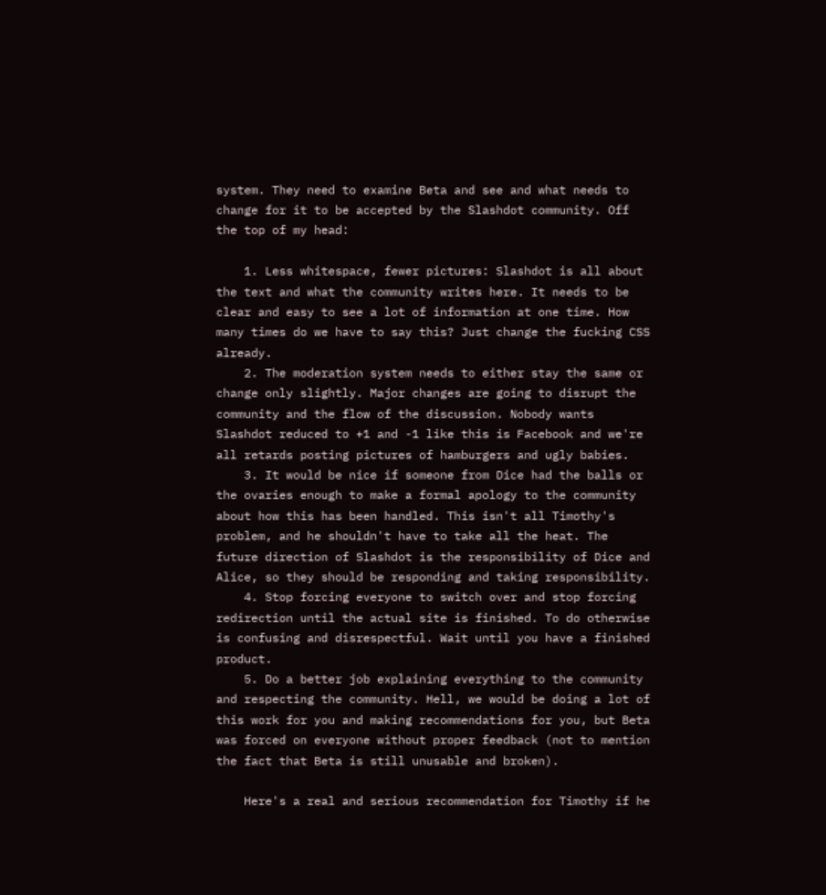system. They need to examine Beta and see and what needs to change for it to be accepted by the Slashdot community. Off the top of my head:

    1. Less whitespace, fewer pictures: Slashdot is all about the text and what the community writes here. It needs to be clear and easy to see a lot of information at one time. How many times do we have to say this? Just change the fucking CSS already.
    2. The moderation system needs to either stay the same or change only slightly. Major changes are going to disrupt the community and the flow of the discussion. Nobody wants Slashdot reduced to +1 and -1 like this is Facebook and we're all retards posting pictures of hamburgers and ugly babies.
    3. It would be nice if someone from Dice had the balls or the ovaries enough to make a formal apology to the community about how this has been handled. This isn't all Timothy's problem, and he shouldn't have to take all the heat. The future direction of Slashdot is the responsibility of Dice and Alice, so they should be responding and taking responsibility.
    4. Stop forcing everyone to switch over and stop forcing redirection until the actual site is finished. To do otherwise is confusing and disrespectful. Wait until you have a finished product.
    5. Do a better job explaining everything to the community and respecting the community. Hell, we would be doing a lot of this work for you and making recommendations for you, but Beta was forced on everyone without proper feedback (not to mention the fact that Beta is still unusable and broken).

    Here's a real and serious recommendation for Timothy if he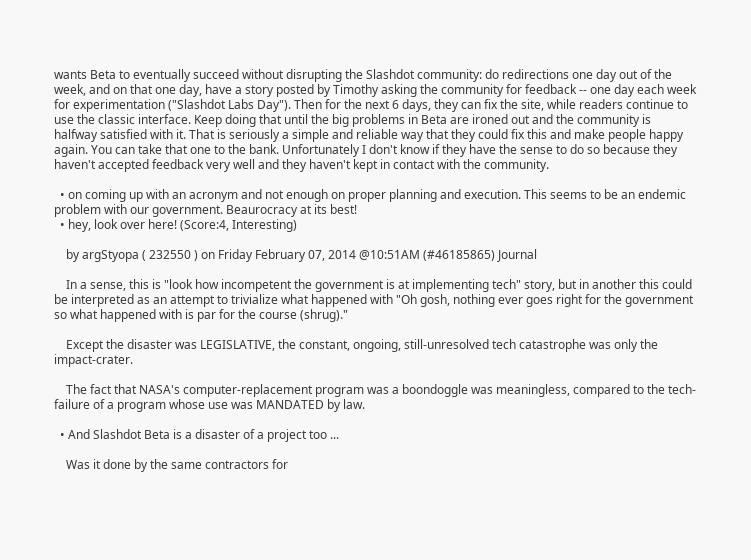wants Beta to eventually succeed without disrupting the Slashdot community: do redirections one day out of the week, and on that one day, have a story posted by Timothy asking the community for feedback -- one day each week for experimentation ("Slashdot Labs Day"). Then for the next 6 days, they can fix the site, while readers continue to use the classic interface. Keep doing that until the big problems in Beta are ironed out and the community is halfway satisfied with it. That is seriously a simple and reliable way that they could fix this and make people happy again. You can take that one to the bank. Unfortunately I don't know if they have the sense to do so because they haven't accepted feedback very well and they haven't kept in contact with the community.

  • on coming up with an acronym and not enough on proper planning and execution. This seems to be an endemic problem with our government. Beaurocracy at its best!
  • hey, look over here! (Score:4, Interesting)

    by argStyopa ( 232550 ) on Friday February 07, 2014 @10:51AM (#46185865) Journal

    In a sense, this is "look how incompetent the government is at implementing tech" story, but in another this could be interpreted as an attempt to trivialize what happened with "Oh gosh, nothing ever goes right for the government so what happened with is par for the course (shrug)."

    Except the disaster was LEGISLATIVE, the constant, ongoing, still-unresolved tech catastrophe was only the impact-crater.

    The fact that NASA's computer-replacement program was a boondoggle was meaningless, compared to the tech-failure of a program whose use was MANDATED by law.

  • And Slashdot Beta is a disaster of a project too ...

    Was it done by the same contractors for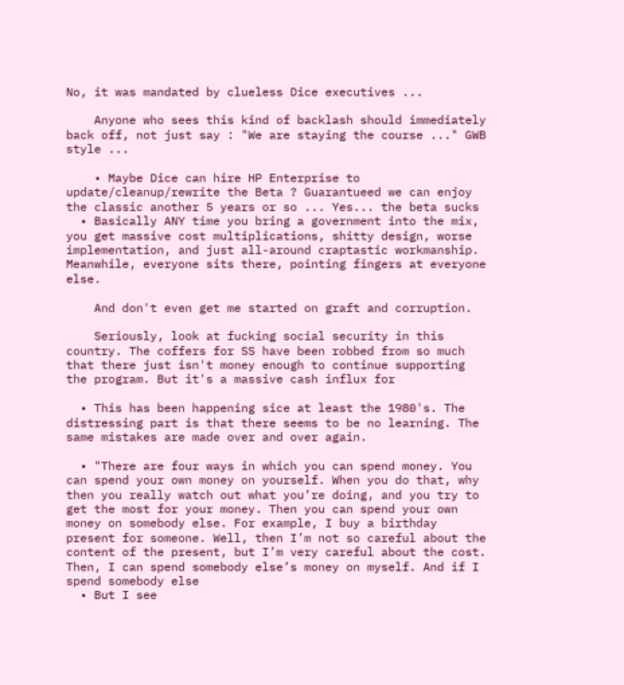No, it was mandated by clueless Dice executives ...

    Anyone who sees this kind of backlash should immediately back off, not just say : "We are staying the course ..." GWB style ...

    • Maybe Dice can hire HP Enterprise to update/cleanup/rewrite the Beta ? Guarantueed we can enjoy the classic another 5 years or so ... Yes... the beta sucks
  • Basically ANY time you bring a government into the mix, you get massive cost multiplications, shitty design, worse implementation, and just all-around craptastic workmanship. Meanwhile, everyone sits there, pointing fingers at everyone else.

    And don't even get me started on graft and corruption.

    Seriously, look at fucking social security in this country. The coffers for SS have been robbed from so much that there just isn't money enough to continue supporting the program. But it's a massive cash influx for

  • This has been happening sice at least the 1980's. The distressing part is that there seems to be no learning. The same mistakes are made over and over again.

  • "There are four ways in which you can spend money. You can spend your own money on yourself. When you do that, why then you really watch out what you’re doing, and you try to get the most for your money. Then you can spend your own money on somebody else. For example, I buy a birthday present for someone. Well, then I’m not so careful about the content of the present, but I’m very careful about the cost. Then, I can spend somebody else’s money on myself. And if I spend somebody else
  • But I see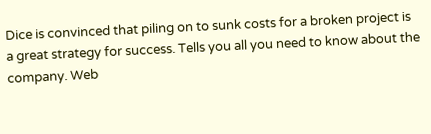Dice is convinced that piling on to sunk costs for a broken project is a great strategy for success. Tells you all you need to know about the company. Web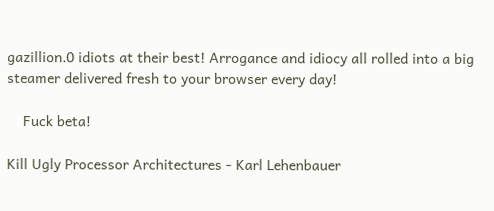gazillion.0 idiots at their best! Arrogance and idiocy all rolled into a big steamer delivered fresh to your browser every day!

    Fuck beta!

Kill Ugly Processor Architectures - Karl Lehenbauer